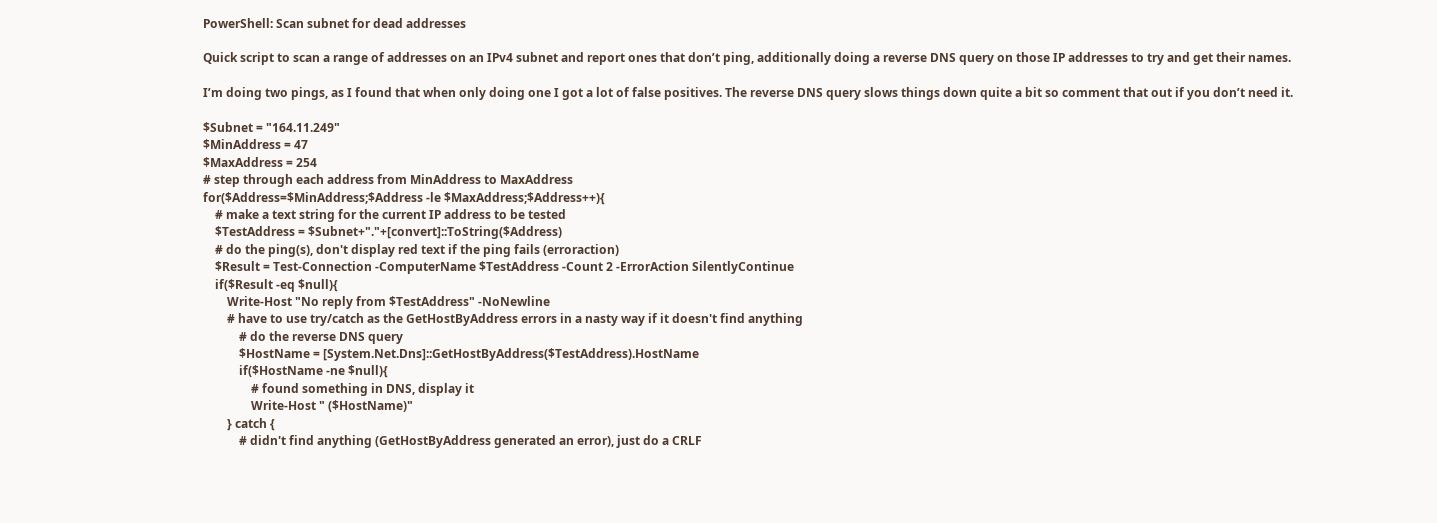PowerShell: Scan subnet for dead addresses

Quick script to scan a range of addresses on an IPv4 subnet and report ones that don’t ping, additionally doing a reverse DNS query on those IP addresses to try and get their names.

I’m doing two pings, as I found that when only doing one I got a lot of false positives. The reverse DNS query slows things down quite a bit so comment that out if you don’t need it.

$Subnet = "164.11.249"
$MinAddress = 47
$MaxAddress = 254
# step through each address from MinAddress to MaxAddress
for($Address=$MinAddress;$Address -le $MaxAddress;$Address++){
    # make a text string for the current IP address to be tested
    $TestAddress = $Subnet+"."+[convert]::ToString($Address)
    # do the ping(s), don't display red text if the ping fails (erroraction)
    $Result = Test-Connection -ComputerName $TestAddress -Count 2 -ErrorAction SilentlyContinue
    if($Result -eq $null){
        Write-Host "No reply from $TestAddress" -NoNewline
        # have to use try/catch as the GetHostByAddress errors in a nasty way if it doesn't find anything
            # do the reverse DNS query
            $HostName = [System.Net.Dns]::GetHostByAddress($TestAddress).HostName
            if($HostName -ne $null){
                # found something in DNS, display it
                Write-Host " ($HostName)"
        } catch {
            # didn't find anything (GetHostByAddress generated an error), just do a CRLF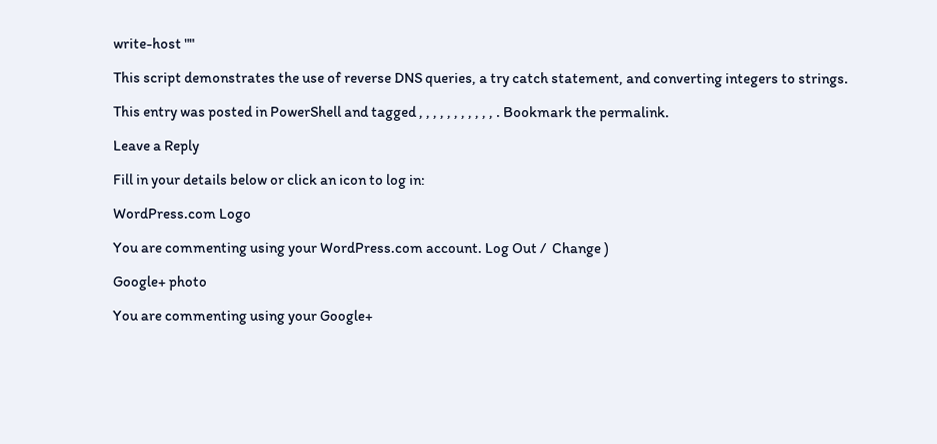write-host ""

This script demonstrates the use of reverse DNS queries, a try catch statement, and converting integers to strings.

This entry was posted in PowerShell and tagged , , , , , , , , , , , . Bookmark the permalink.

Leave a Reply

Fill in your details below or click an icon to log in:

WordPress.com Logo

You are commenting using your WordPress.com account. Log Out /  Change )

Google+ photo

You are commenting using your Google+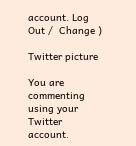account. Log Out /  Change )

Twitter picture

You are commenting using your Twitter account.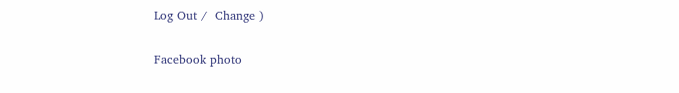Log Out /  Change )

Facebook photo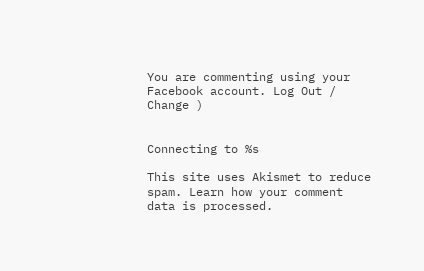You are commenting using your Facebook account. Log Out /  Change )


Connecting to %s

This site uses Akismet to reduce spam. Learn how your comment data is processed.